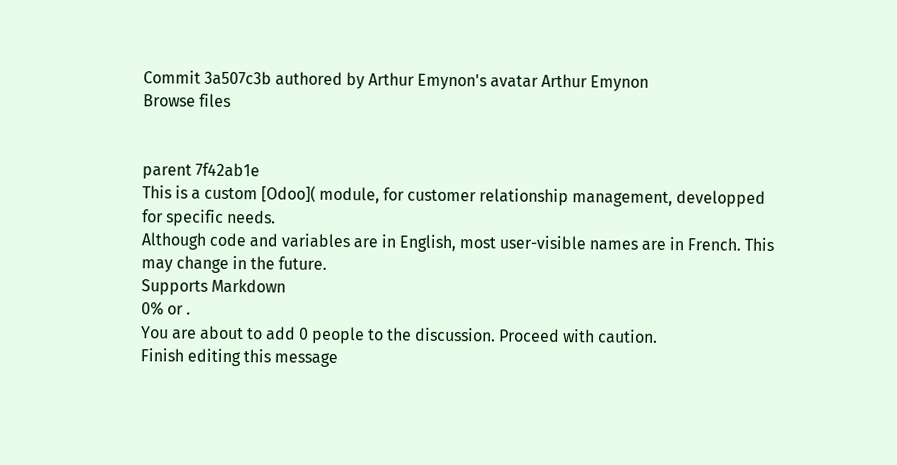Commit 3a507c3b authored by Arthur Emynon's avatar Arthur Emynon
Browse files


parent 7f42ab1e
This is a custom [Odoo]( module, for customer relationship management, developped for specific needs.
Although code and variables are in English, most user-visible names are in French. This may change in the future.
Supports Markdown
0% or .
You are about to add 0 people to the discussion. Proceed with caution.
Finish editing this message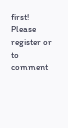first!
Please register or to comment